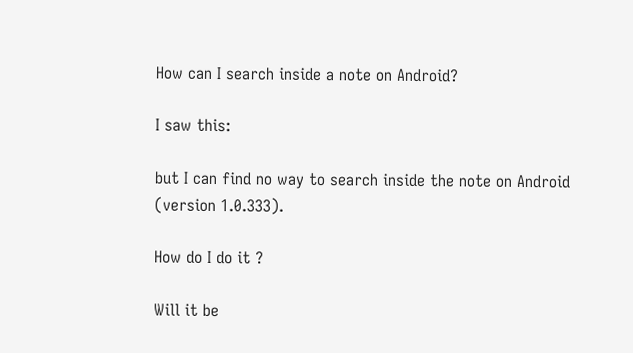How can I search inside a note on Android?

I saw this:

but I can find no way to search inside the note on Android (version 1.0.333).

How do I do it ?

Will it be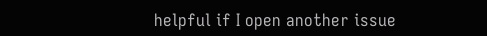helpful if I open another issue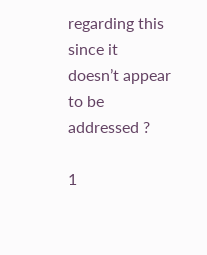regarding this since it doesn’t appear to be addressed ?

1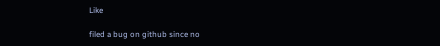Like

filed a bug on github since no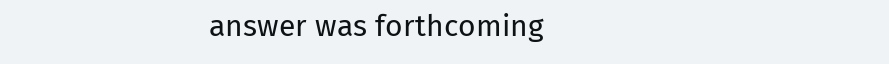answer was forthcoming